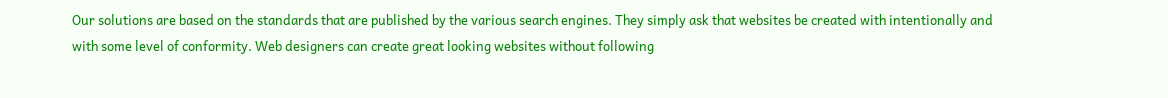Our solutions are based on the standards that are published by the various search engines. They simply ask that websites be created with intentionally and with some level of conformity. Web designers can create great looking websites without following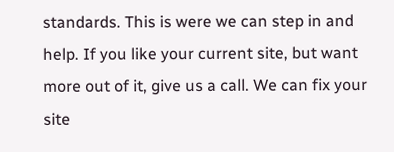standards. This is were we can step in and help. If you like your current site, but want more out of it, give us a call. We can fix your site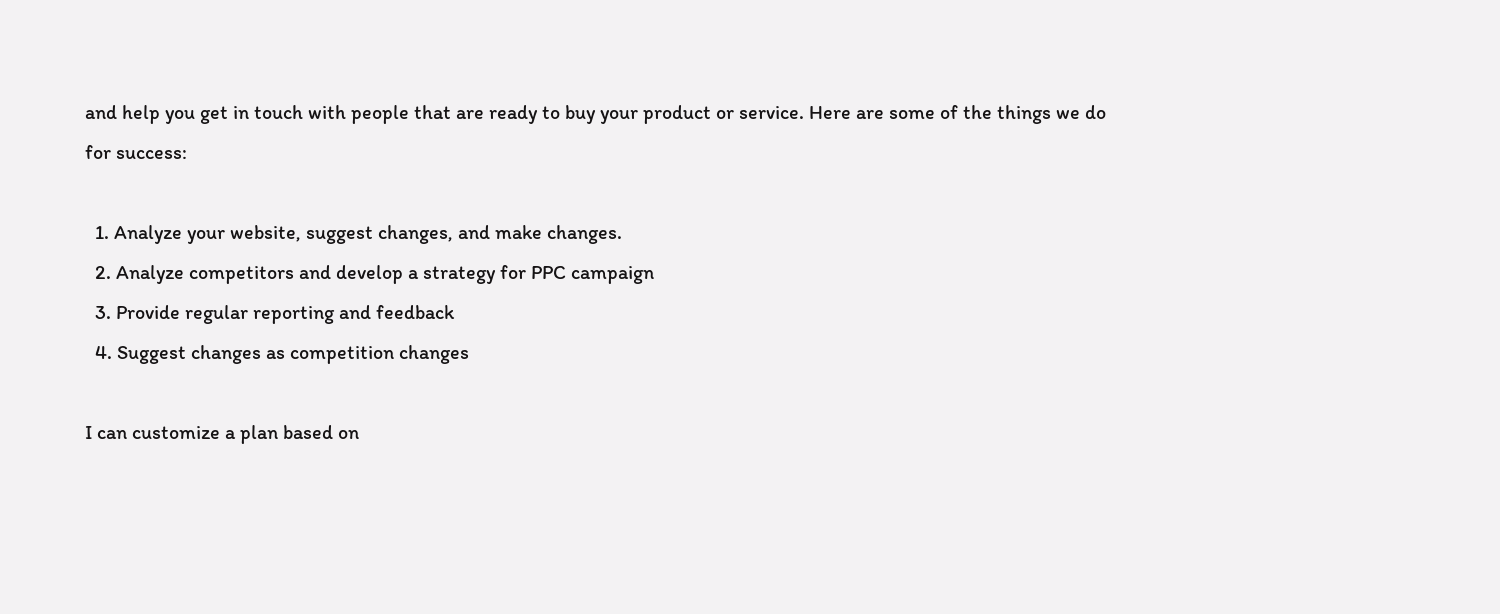and help you get in touch with people that are ready to buy your product or service. Here are some of the things we do for success:

  1. Analyze your website, suggest changes, and make changes.
  2. Analyze competitors and develop a strategy for PPC campaign
  3. Provide regular reporting and feedback
  4. Suggest changes as competition changes

I can customize a plan based on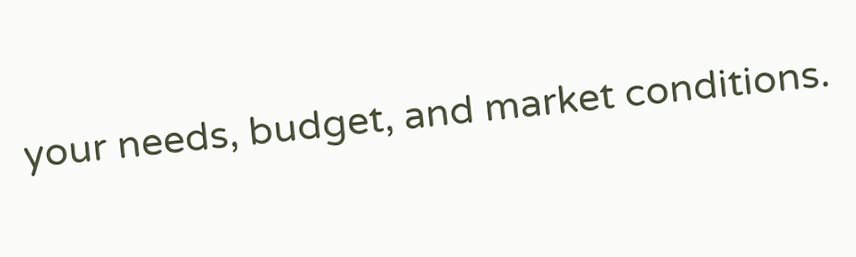your needs, budget, and market conditions.